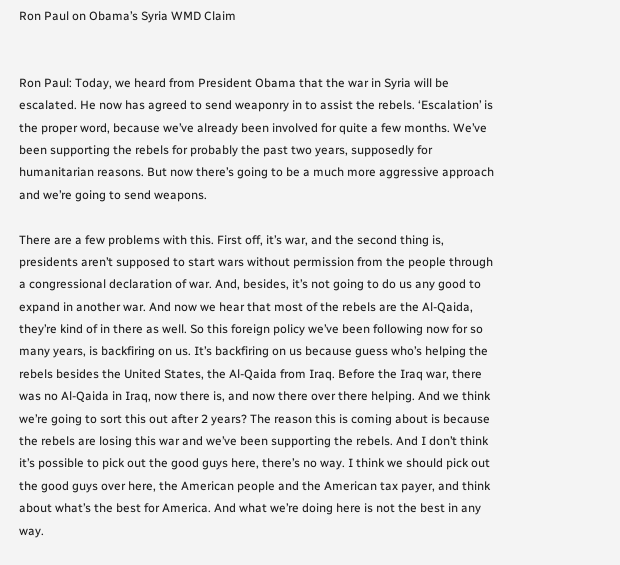Ron Paul on Obama’s Syria WMD Claim


Ron Paul: Today, we heard from President Obama that the war in Syria will be escalated. He now has agreed to send weaponry in to assist the rebels. ‘Escalation’ is the proper word, because we’ve already been involved for quite a few months. We’ve been supporting the rebels for probably the past two years, supposedly for humanitarian reasons. But now there’s going to be a much more aggressive approach and we’re going to send weapons.

There are a few problems with this. First off, it’s war, and the second thing is, presidents aren’t supposed to start wars without permission from the people through a congressional declaration of war. And, besides, it’s not going to do us any good to expand in another war. And now we hear that most of the rebels are the Al-Qaida, they’re kind of in there as well. So this foreign policy we’ve been following now for so many years, is backfiring on us. It’s backfiring on us because guess who’s helping the rebels besides the United States, the Al-Qaida from Iraq. Before the Iraq war, there was no Al-Qaida in Iraq, now there is, and now there over there helping. And we think we’re going to sort this out after 2 years? The reason this is coming about is because the rebels are losing this war and we’ve been supporting the rebels. And I don’t think it’s possible to pick out the good guys here, there’s no way. I think we should pick out the good guys over here, the American people and the American tax payer, and think about what’s the best for America. And what we’re doing here is not the best in any way.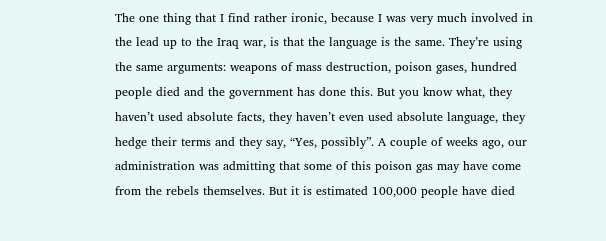The one thing that I find rather ironic, because I was very much involved in the lead up to the Iraq war, is that the language is the same. They’re using the same arguments: weapons of mass destruction, poison gases, hundred people died and the government has done this. But you know what, they haven’t used absolute facts, they haven’t even used absolute language, they hedge their terms and they say, “Yes, possibly”. A couple of weeks ago, our administration was admitting that some of this poison gas may have come from the rebels themselves. But it is estimated 100,000 people have died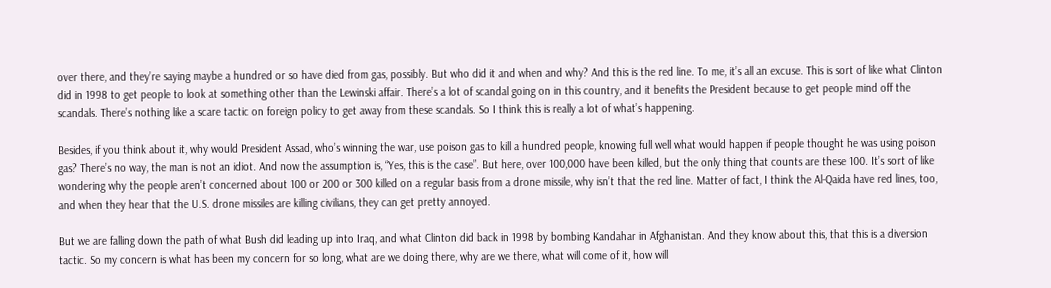over there, and they’re saying maybe a hundred or so have died from gas, possibly. But who did it and when and why? And this is the red line. To me, it’s all an excuse. This is sort of like what Clinton did in 1998 to get people to look at something other than the Lewinski affair. There’s a lot of scandal going on in this country, and it benefits the President because to get people mind off the scandals. There’s nothing like a scare tactic on foreign policy to get away from these scandals. So I think this is really a lot of what’s happening.

Besides, if you think about it, why would President Assad, who’s winning the war, use poison gas to kill a hundred people, knowing full well what would happen if people thought he was using poison gas? There’s no way, the man is not an idiot. And now the assumption is, “Yes, this is the case”. But here, over 100,000 have been killed, but the only thing that counts are these 100. It’s sort of like wondering why the people aren’t concerned about 100 or 200 or 300 killed on a regular basis from a drone missile, why isn’t that the red line. Matter of fact, I think the Al-Qaida have red lines, too, and when they hear that the U.S. drone missiles are killing civilians, they can get pretty annoyed.

But we are falling down the path of what Bush did leading up into Iraq, and what Clinton did back in 1998 by bombing Kandahar in Afghanistan. And they know about this, that this is a diversion tactic. So my concern is what has been my concern for so long, what are we doing there, why are we there, what will come of it, how will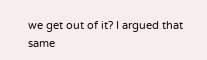we get out of it? I argued that same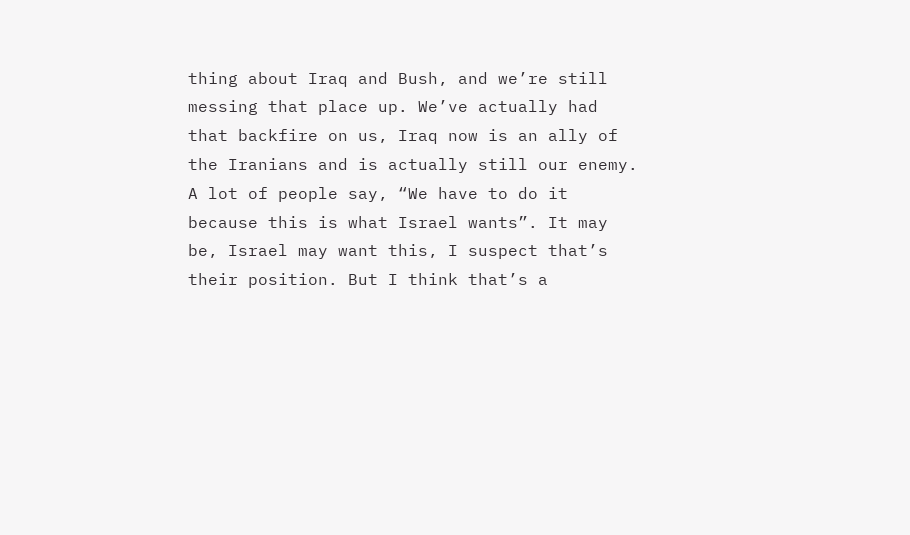thing about Iraq and Bush, and we’re still messing that place up. We’ve actually had that backfire on us, Iraq now is an ally of the Iranians and is actually still our enemy. A lot of people say, “We have to do it because this is what Israel wants”. It may be, Israel may want this, I suspect that’s their position. But I think that’s a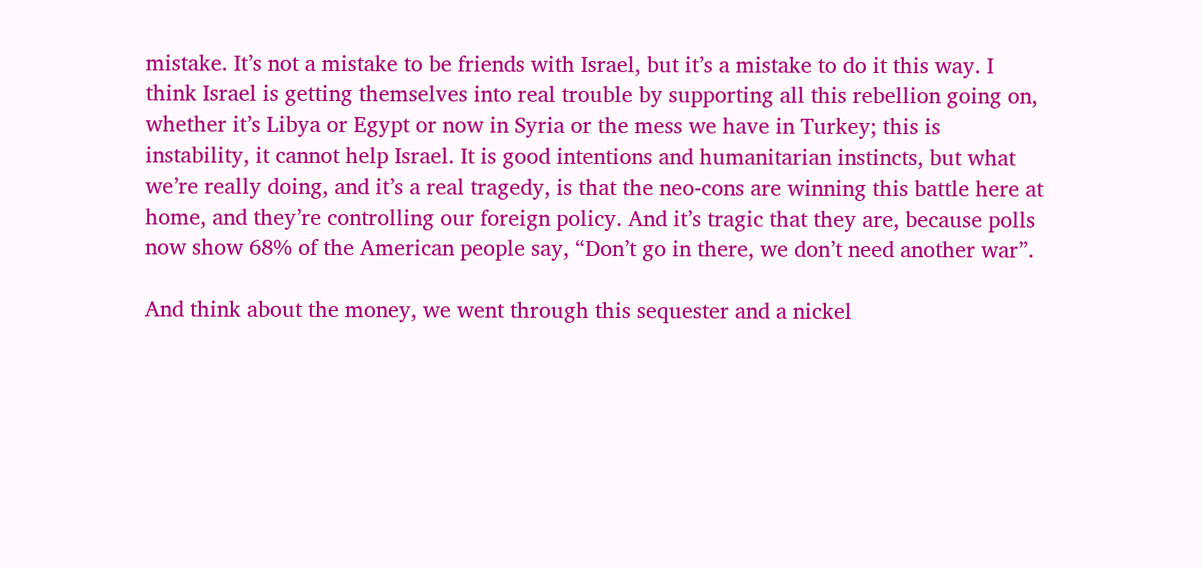mistake. It’s not a mistake to be friends with Israel, but it’s a mistake to do it this way. I think Israel is getting themselves into real trouble by supporting all this rebellion going on, whether it’s Libya or Egypt or now in Syria or the mess we have in Turkey; this is instability, it cannot help Israel. It is good intentions and humanitarian instincts, but what we’re really doing, and it’s a real tragedy, is that the neo-cons are winning this battle here at home, and they’re controlling our foreign policy. And it’s tragic that they are, because polls now show 68% of the American people say, “Don’t go in there, we don’t need another war”.

And think about the money, we went through this sequester and a nickel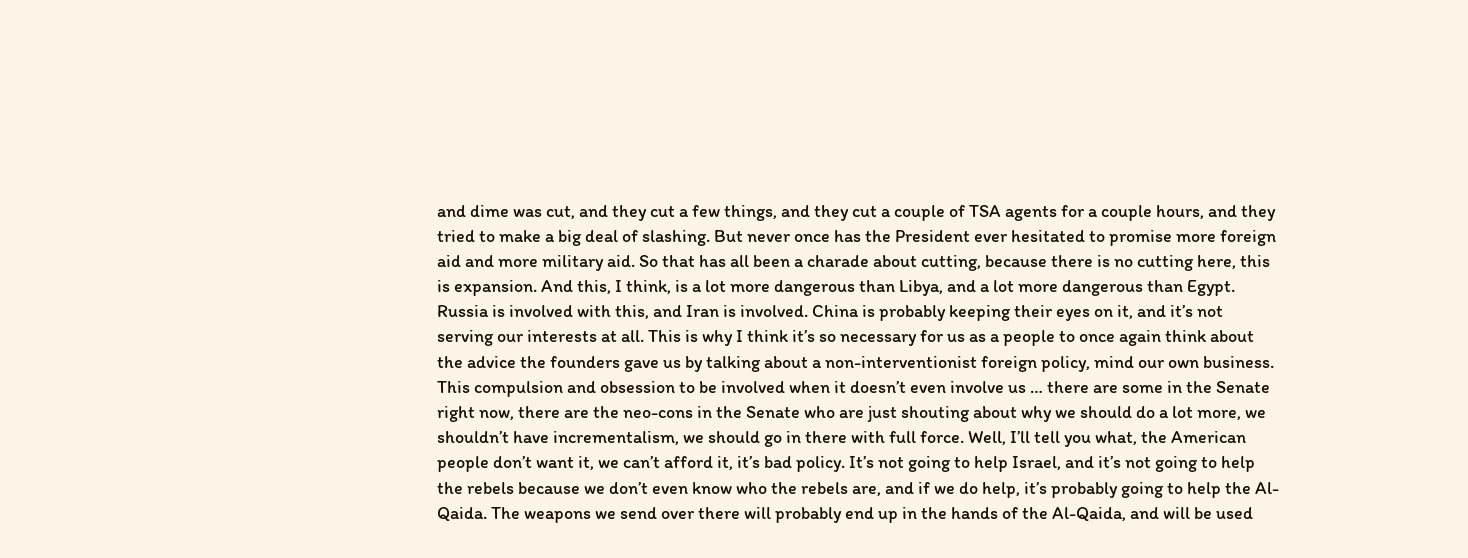and dime was cut, and they cut a few things, and they cut a couple of TSA agents for a couple hours, and they tried to make a big deal of slashing. But never once has the President ever hesitated to promise more foreign aid and more military aid. So that has all been a charade about cutting, because there is no cutting here, this is expansion. And this, I think, is a lot more dangerous than Libya, and a lot more dangerous than Egypt. Russia is involved with this, and Iran is involved. China is probably keeping their eyes on it, and it’s not serving our interests at all. This is why I think it’s so necessary for us as a people to once again think about the advice the founders gave us by talking about a non-interventionist foreign policy, mind our own business. This compulsion and obsession to be involved when it doesn’t even involve us … there are some in the Senate right now, there are the neo-cons in the Senate who are just shouting about why we should do a lot more, we shouldn’t have incrementalism, we should go in there with full force. Well, I’ll tell you what, the American people don’t want it, we can’t afford it, it’s bad policy. It’s not going to help Israel, and it’s not going to help the rebels because we don’t even know who the rebels are, and if we do help, it’s probably going to help the Al-Qaida. The weapons we send over there will probably end up in the hands of the Al-Qaida, and will be used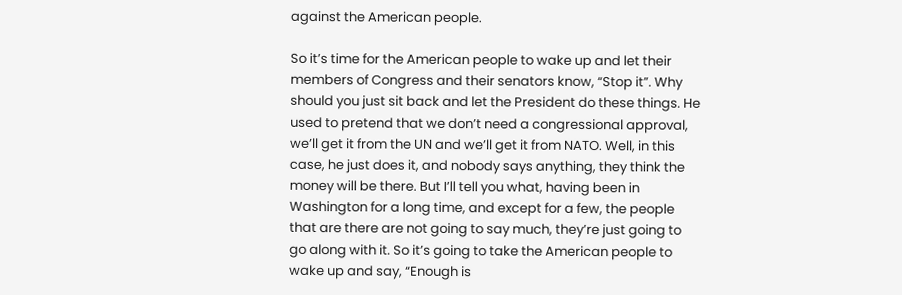against the American people.

So it’s time for the American people to wake up and let their members of Congress and their senators know, “Stop it”. Why should you just sit back and let the President do these things. He used to pretend that we don’t need a congressional approval, we’ll get it from the UN and we’ll get it from NATO. Well, in this case, he just does it, and nobody says anything, they think the money will be there. But I’ll tell you what, having been in Washington for a long time, and except for a few, the people that are there are not going to say much, they’re just going to go along with it. So it’s going to take the American people to wake up and say, “Enough is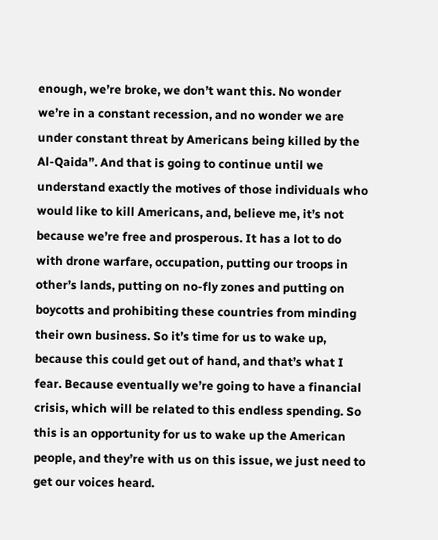enough, we’re broke, we don’t want this. No wonder we’re in a constant recession, and no wonder we are under constant threat by Americans being killed by the Al-Qaida”. And that is going to continue until we understand exactly the motives of those individuals who would like to kill Americans, and, believe me, it’s not because we’re free and prosperous. It has a lot to do with drone warfare, occupation, putting our troops in other’s lands, putting on no-fly zones and putting on boycotts and prohibiting these countries from minding their own business. So it’s time for us to wake up, because this could get out of hand, and that’s what I fear. Because eventually we’re going to have a financial crisis, which will be related to this endless spending. So this is an opportunity for us to wake up the American people, and they’re with us on this issue, we just need to get our voices heard.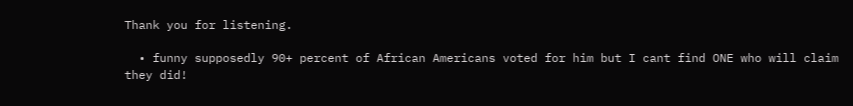Thank you for listening.

  • funny supposedly 90+ percent of African Americans voted for him but I cant find ONE who will claim they did!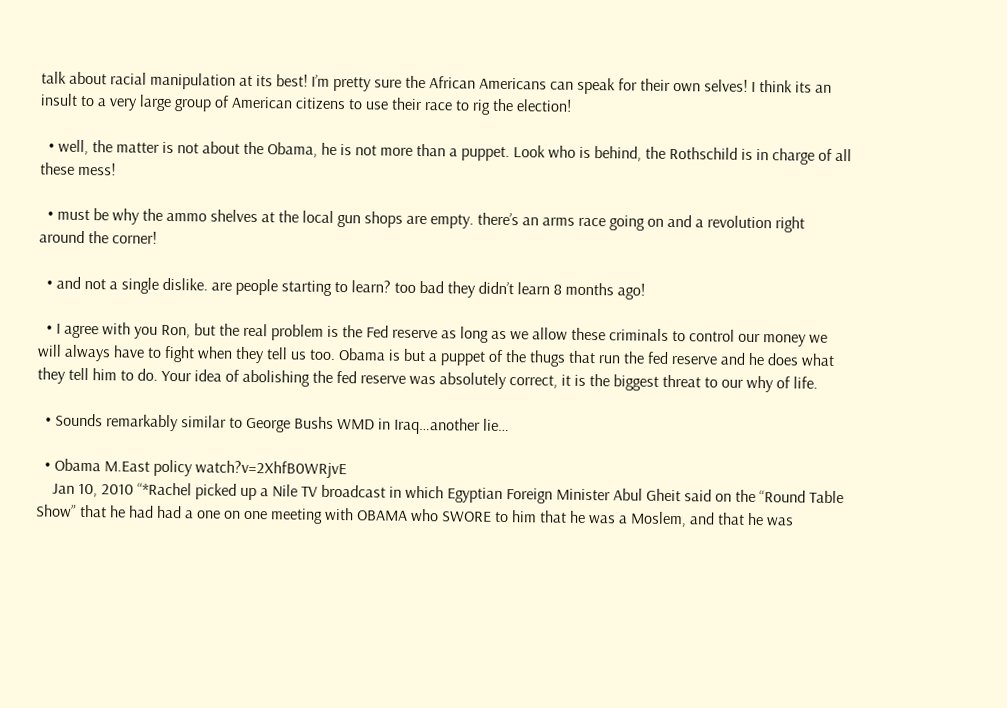talk about racial manipulation at its best! I’m pretty sure the African Americans can speak for their own selves! I think its an insult to a very large group of American citizens to use their race to rig the election!

  • well, the matter is not about the Obama, he is not more than a puppet. Look who is behind, the Rothschild is in charge of all these mess!

  • must be why the ammo shelves at the local gun shops are empty. there’s an arms race going on and a revolution right around the corner!

  • and not a single dislike. are people starting to learn? too bad they didn’t learn 8 months ago!

  • I agree with you Ron, but the real problem is the Fed reserve as long as we allow these criminals to control our money we will always have to fight when they tell us too. Obama is but a puppet of the thugs that run the fed reserve and he does what they tell him to do. Your idea of abolishing the fed reserve was absolutely correct, it is the biggest threat to our why of life.

  • Sounds remarkably similar to George Bushs WMD in Iraq…another lie…

  • Obama M.East policy watch?v=2XhfB0WRjvE
    Jan 10, 2010 “*Rachel picked up a Nile TV broadcast in which Egyptian Foreign Minister Abul Gheit said on the “Round Table Show” that he had had a one on one meeting with OBAMA who SWORE to him that he was a Moslem, and that he was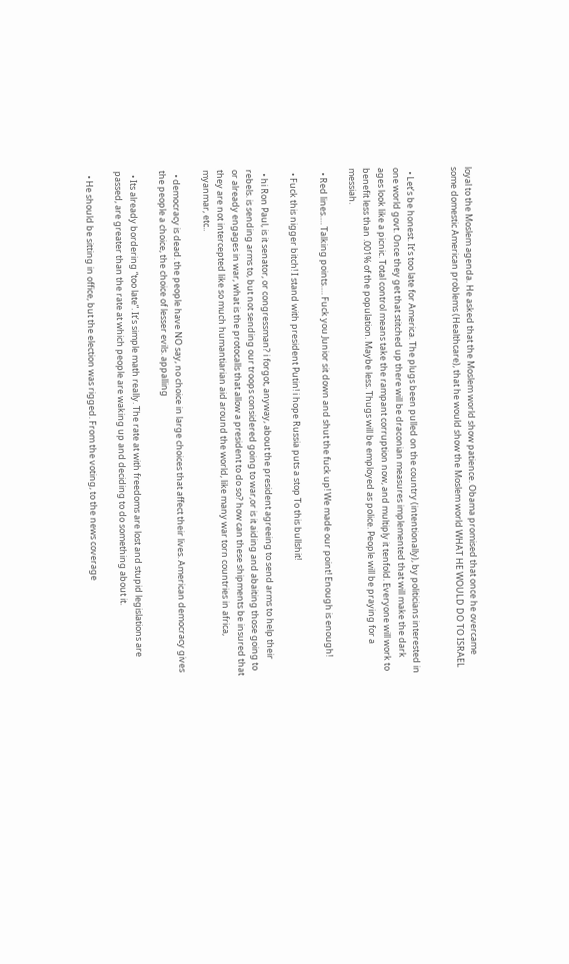loyal to the Moslem agenda. He asked that the Moslem world show patience. Obama promised that once he overcame some domestic American problems (Healthcare), that he would show the Moslem world WHAT HE WOULD DO TO ISRAEL


  • Let’s be honest. It’s too late for America. The plugs been pulled on the country (intentionally), by politicians interested in one world govt. Once they get that stitched up there will be draconian measures implemented that will make the dark ages look like a picnic. Total control means take the rampant corruption now, and multiply it tenfold. Everyone will work to benefit less than .001% of the population. Maybe less. Thugs will be employed as police. People will be praying for a messiah.

  • Red lines…. Talking points…. Fuck you Junior sit down and shut the fuck up! We made our point! Enough is enough!

  • Fuck this nigger bitch! I stand with president Putin! i hope Russia puts a stop To this bullshit!

  • hi Ron Paul, is it senator, or congressman? i forgot, anyway, about the president agreeing to send arms to help their rebels. is sending arms to, but not sending our troops considered going to war,or is it aiding and abaiting those going to or already engages in war, what is the protocalls that allow a president to do so? how can these shipments be insured that they are not intercepted like so much humantiarian aid around the world, like many war torn countries in africa, myanmar, etc..

  • democracy is dead. the people have NO say, no choice in large choices that affect their lives. American democracy gives the people a choice, the choice of lesser evils. appalling

  • Its already bordering “too late”. It’s simple math really. The rate at with freedoms are lost and stupid legislations are passed, are greater than the rate at which people are waking up and deciding to do something about it.

  • He should be sitting in office, but the election was rigged. From the voting, to the news coverage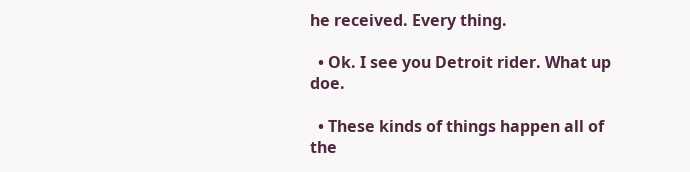he received. Every thing.

  • Ok. I see you Detroit rider. What up doe.

  • These kinds of things happen all of the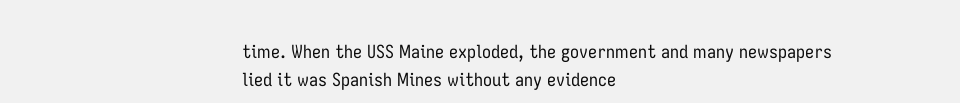time. When the USS Maine exploded, the government and many newspapers lied it was Spanish Mines without any evidence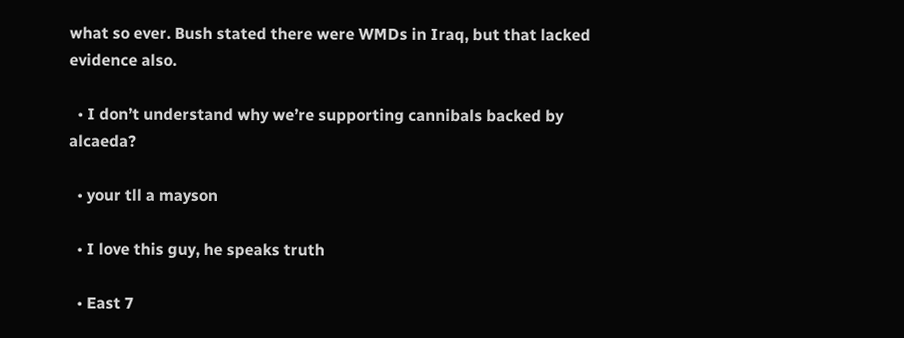what so ever. Bush stated there were WMDs in Iraq, but that lacked evidence also.

  • I don’t understand why we’re supporting cannibals backed by alcaeda?

  • your tll a mayson

  • I love this guy, he speaks truth

  • East 7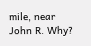mile, near John R. Why?